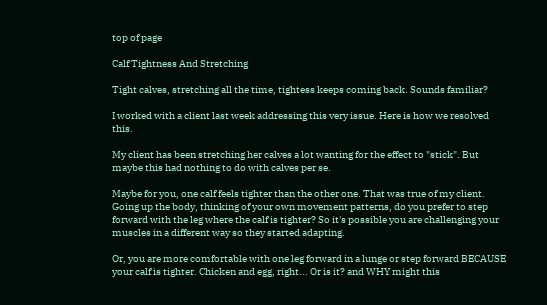top of page

Calf Tightness And Stretching

Tight calves, stretching all the time, tightess keeps coming back. Sounds familiar?

I worked with a client last week addressing this very issue. Here is how we resolved this.

My client has been stretching her calves a lot wanting for the effect to "stick". But maybe this had nothing to do with calves per se.

Maybe for you, one calf feels tighter than the other one. That was true of my client. Going up the body, thinking of your own movement patterns, do you prefer to step forward with the leg where the calf is tighter? So it's possible you are challenging your muscles in a different way so they started adapting.

Or, you are more comfortable with one leg forward in a lunge or step forward BECAUSE your calf is tighter. Chicken and egg, right... Or is it? and WHY might this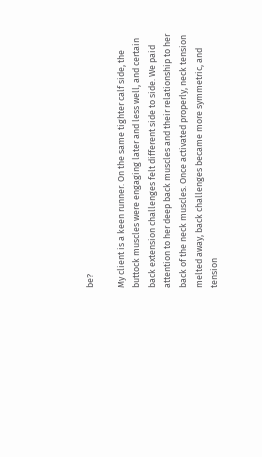be?

My client is a keen runner. On the same tighter calf side, the buttock muscles were engaging later and less well, and certain back extension challenges felt different side to side. We paid attention to her deep back muscles and their relationship to her back of the neck muscles. Once activated properly, neck tension melted away, back challenges became more symmetric, and tension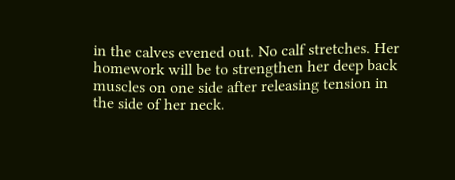in the calves evened out. No calf stretches. Her homework will be to strengthen her deep back muscles on one side after releasing tension in the side of her neck.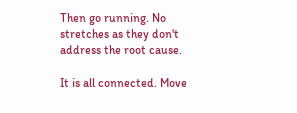Then go running. No stretches as they don't address the root cause.

It is all connected. Move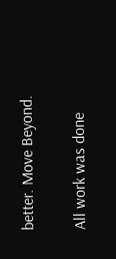better. Move Beyond.

All work was done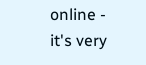online - it's very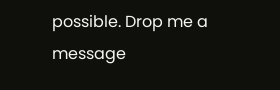possible. Drop me a message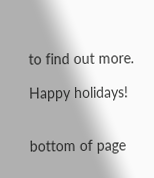to find out more.

Happy holidays!


bottom of page